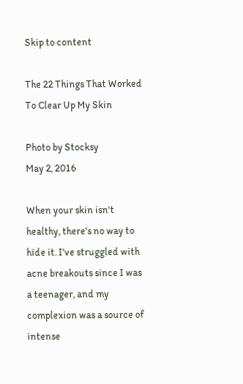Skip to content

The 22 Things That Worked To Clear Up My Skin

Photo by Stocksy
May 2, 2016

When your skin isn't healthy, there's no way to hide it. I've struggled with acne breakouts since I was a teenager, and my complexion was a source of intense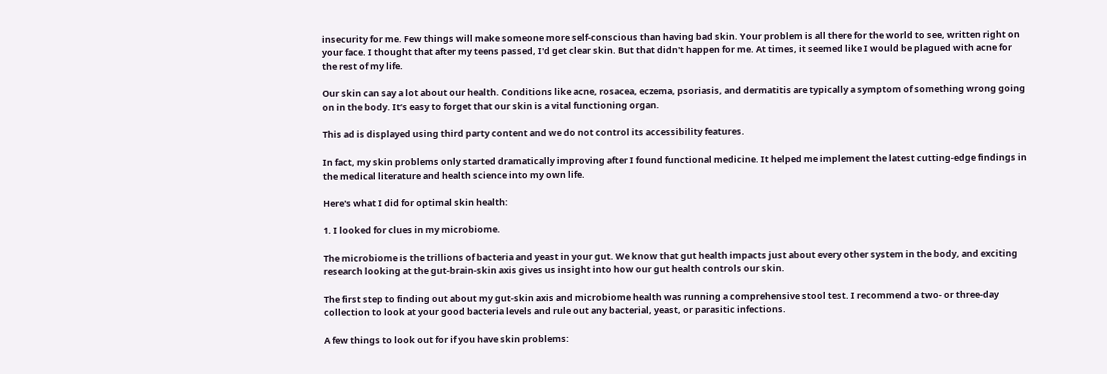insecurity for me. Few things will make someone more self-conscious than having bad skin. Your problem is all there for the world to see, written right on your face. I thought that after my teens passed, I'd get clear skin. But that didn't happen for me. At times, it seemed like I would be plagued with acne for the rest of my life.

Our skin can say a lot about our health. Conditions like acne, rosacea, eczema, psoriasis, and dermatitis are typically a symptom of something wrong going on in the body. It’s easy to forget that our skin is a vital functioning organ.

This ad is displayed using third party content and we do not control its accessibility features.

In fact, my skin problems only started dramatically improving after I found functional medicine. It helped me implement the latest cutting-edge findings in the medical literature and health science into my own life.

Here's what I did for optimal skin health:

1. I looked for clues in my microbiome.

The microbiome is the trillions of bacteria and yeast in your gut. We know that gut health impacts just about every other system in the body, and exciting research looking at the gut-brain-skin axis gives us insight into how our gut health controls our skin.

The first step to finding out about my gut-skin axis and microbiome health was running a comprehensive stool test. I recommend a two- or three-day collection to look at your good bacteria levels and rule out any bacterial, yeast, or parasitic infections.

A few things to look out for if you have skin problems: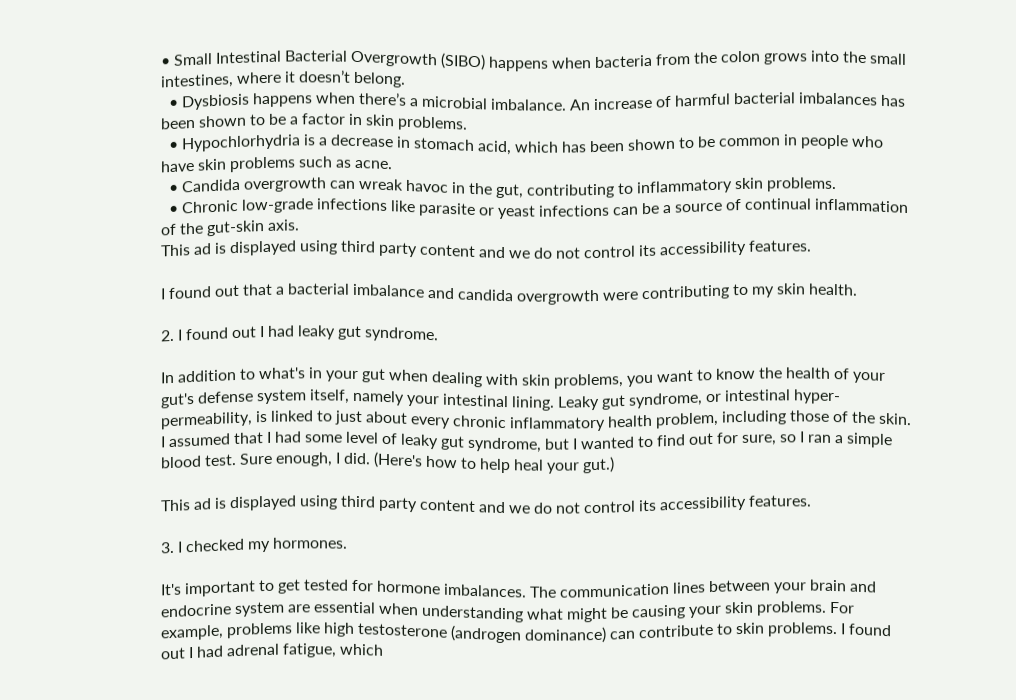• Small Intestinal Bacterial Overgrowth (SIBO) happens when bacteria from the colon grows into the small intestines, where it doesn’t belong.
  • Dysbiosis happens when there’s a microbial imbalance. An increase of harmful bacterial imbalances has been shown to be a factor in skin problems.
  • Hypochlorhydria is a decrease in stomach acid, which has been shown to be common in people who have skin problems such as acne.
  • Candida overgrowth can wreak havoc in the gut, contributing to inflammatory skin problems.
  • Chronic low-grade infections like parasite or yeast infections can be a source of continual inflammation of the gut-skin axis.
This ad is displayed using third party content and we do not control its accessibility features.

I found out that a bacterial imbalance and candida overgrowth were contributing to my skin health.

2. I found out I had leaky gut syndrome.

In addition to what's in your gut when dealing with skin problems, you want to know the health of your gut's defense system itself, namely your intestinal lining. Leaky gut syndrome, or intestinal hyper-permeability, is linked to just about every chronic inflammatory health problem, including those of the skin. I assumed that I had some level of leaky gut syndrome, but I wanted to find out for sure, so I ran a simple blood test. Sure enough, I did. (Here's how to help heal your gut.)

This ad is displayed using third party content and we do not control its accessibility features.

3. I checked my hormones.

It's important to get tested for hormone imbalances. The communication lines between your brain and endocrine system are essential when understanding what might be causing your skin problems. For example, problems like high testosterone (androgen dominance) can contribute to skin problems. I found out I had adrenal fatigue, which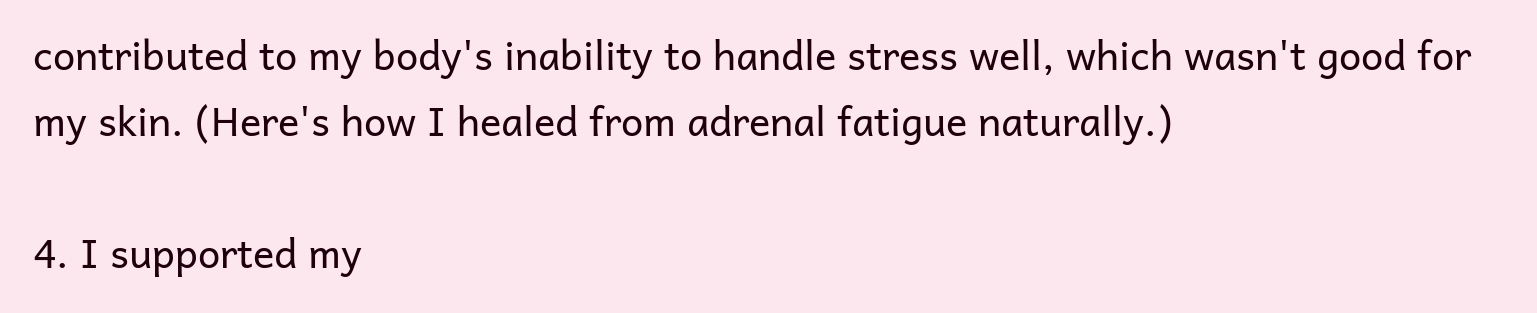contributed to my body's inability to handle stress well, which wasn't good for my skin. (Here's how I healed from adrenal fatigue naturally.)

4. I supported my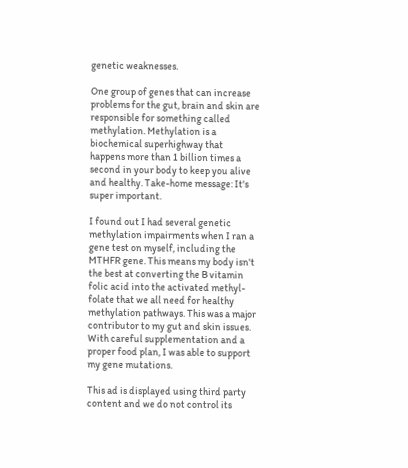genetic weaknesses.

One group of genes that can increase problems for the gut, brain and skin are responsible for something called methylation. Methylation is a biochemical superhighway that happens more than 1 billion times a second in your body to keep you alive and healthy. Take-home message: It's super important.

I found out I had several genetic methylation impairments when I ran a gene test on myself, including the MTHFR gene. This means my body isn't the best at converting the B vitamin folic acid into the activated methyl-folate that we all need for healthy methylation pathways. This was a major contributor to my gut and skin issues. With careful supplementation and a proper food plan, I was able to support my gene mutations.

This ad is displayed using third party content and we do not control its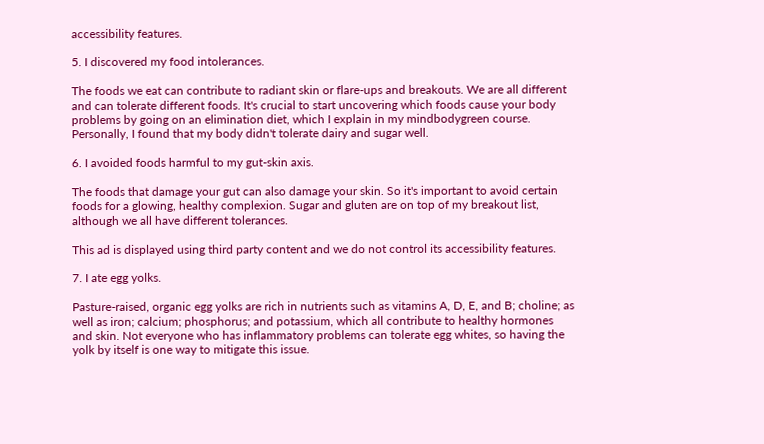accessibility features.

5. I discovered my food intolerances.

The foods we eat can contribute to radiant skin or flare-ups and breakouts. We are all different and can tolerate different foods. It's crucial to start uncovering which foods cause your body problems by going on an elimination diet, which I explain in my mindbodygreen course. Personally, I found that my body didn't tolerate dairy and sugar well.

6. I avoided foods harmful to my gut-skin axis.

The foods that damage your gut can also damage your skin. So it's important to avoid certain foods for a glowing, healthy complexion. Sugar and gluten are on top of my breakout list, although we all have different tolerances.

This ad is displayed using third party content and we do not control its accessibility features.

7. I ate egg yolks.

Pasture-raised, organic egg yolks are rich in nutrients such as vitamins A, D, E, and B; choline; as well as iron; calcium; phosphorus; and potassium, which all contribute to healthy hormones and skin. Not everyone who has inflammatory problems can tolerate egg whites, so having the yolk by itself is one way to mitigate this issue.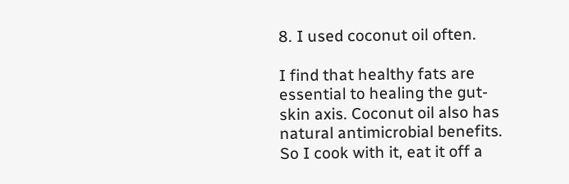8. I used coconut oil often.

I find that healthy fats are essential to healing the gut-skin axis. Coconut oil also has natural antimicrobial benefits. So I cook with it, eat it off a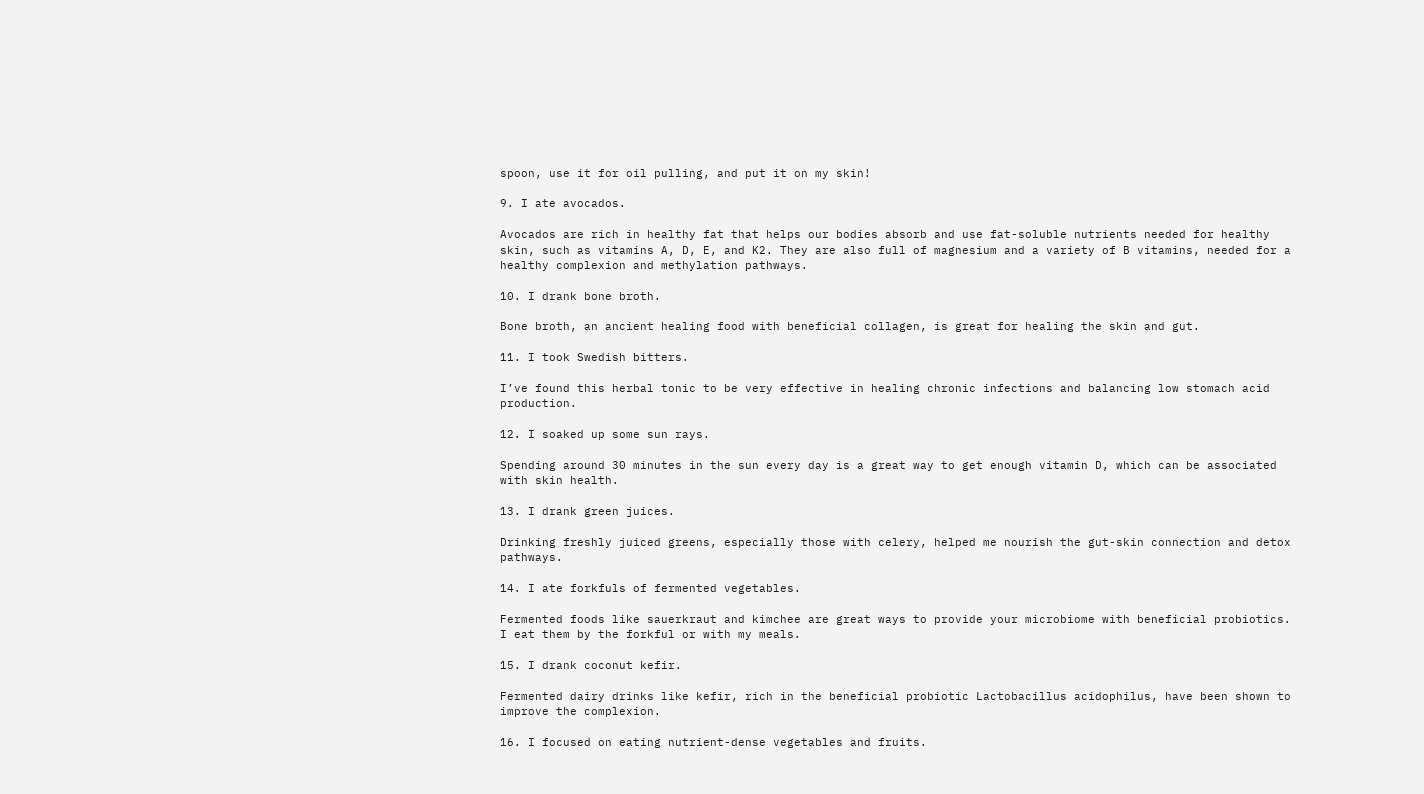spoon, use it for oil pulling, and put it on my skin!

9. I ate avocados.

Avocados are rich in healthy fat that helps our bodies absorb and use fat-soluble nutrients needed for healthy skin, such as vitamins A, D, E, and K2. They are also full of magnesium and a variety of B vitamins, needed for a healthy complexion and methylation pathways.

10. I drank bone broth.

Bone broth, an ancient healing food with beneficial collagen, is great for healing the skin and gut.

11. I took Swedish bitters.

I’ve found this herbal tonic to be very effective in healing chronic infections and balancing low stomach acid production.

12. I soaked up some sun rays.

Spending around 30 minutes in the sun every day is a great way to get enough vitamin D, which can be associated with skin health.

13. I drank green juices.

Drinking freshly juiced greens, especially those with celery, helped me nourish the gut-skin connection and detox pathways.

14. I ate forkfuls of fermented vegetables.

Fermented foods like sauerkraut and kimchee are great ways to provide your microbiome with beneficial probiotics. I eat them by the forkful or with my meals.

15. I drank coconut kefir.

Fermented dairy drinks like kefir, rich in the beneficial probiotic Lactobacillus acidophilus, have been shown to improve the complexion.

16. I focused on eating nutrient-dense vegetables and fruits.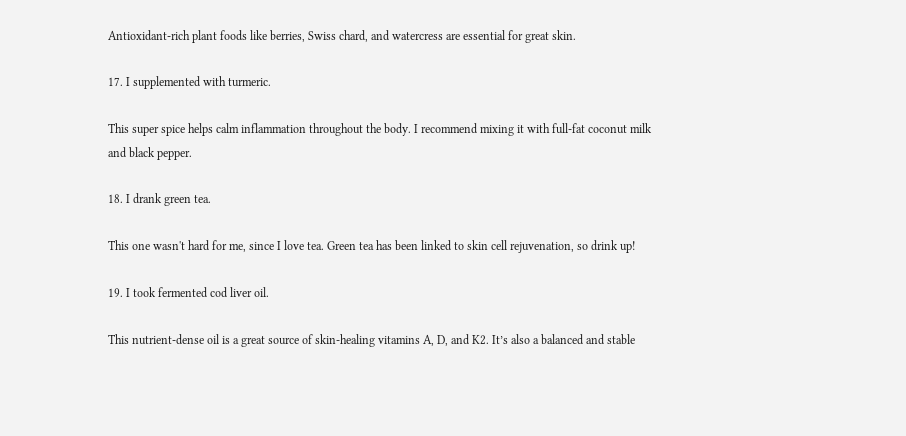Antioxidant-rich plant foods like berries, Swiss chard, and watercress are essential for great skin.

17. I supplemented with turmeric.

This super spice helps calm inflammation throughout the body. I recommend mixing it with full-fat coconut milk and black pepper.

18. I drank green tea.

This one wasn't hard for me, since I love tea. Green tea has been linked to skin cell rejuvenation, so drink up!

19. I took fermented cod liver oil.

This nutrient-dense oil is a great source of skin-healing vitamins A, D, and K2. It’s also a balanced and stable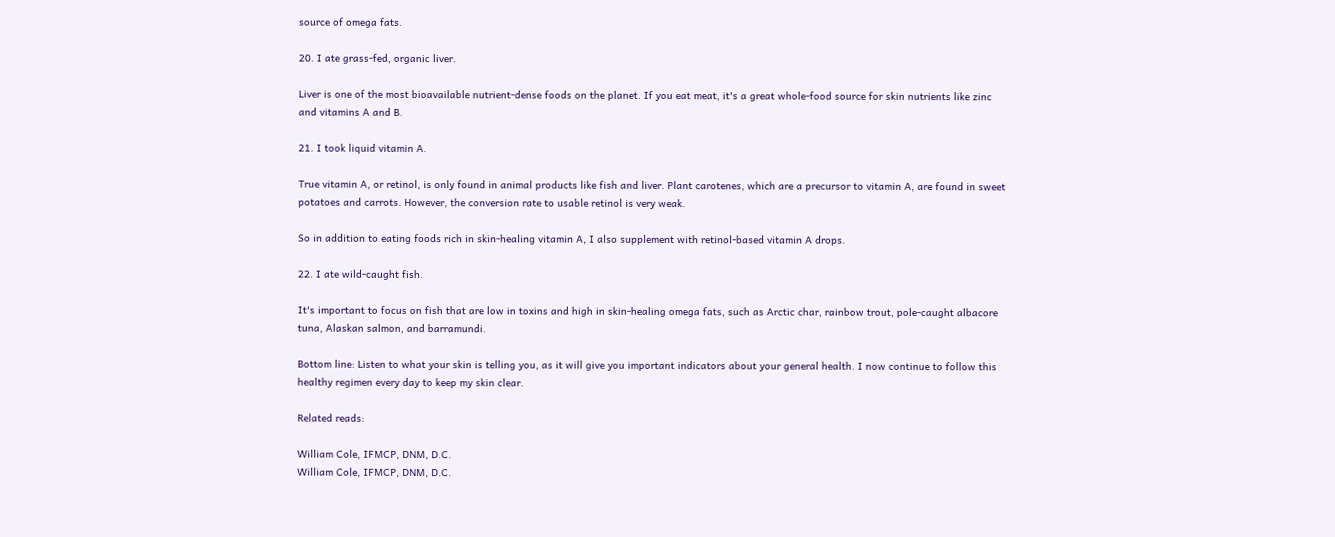source of omega fats.

20. I ate grass-fed, organic liver.

Liver is one of the most bioavailable nutrient-dense foods on the planet. If you eat meat, it's a great whole-food source for skin nutrients like zinc and vitamins A and B.

21. I took liquid vitamin A.

True vitamin A, or retinol, is only found in animal products like fish and liver. Plant carotenes, which are a precursor to vitamin A, are found in sweet potatoes and carrots. However, the conversion rate to usable retinol is very weak.

So in addition to eating foods rich in skin-healing vitamin A, I also supplement with retinol-based vitamin A drops.

22. I ate wild-caught fish.

It's important to focus on fish that are low in toxins and high in skin-healing omega fats, such as Arctic char, rainbow trout, pole-caught albacore tuna, Alaskan salmon, and barramundi.

Bottom line: Listen to what your skin is telling you, as it will give you important indicators about your general health. I now continue to follow this healthy regimen every day to keep my skin clear.

Related reads:

William Cole, IFMCP, DNM, D.C.
William Cole, IFMCP, DNM, D.C.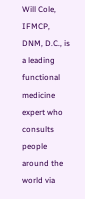Will Cole, IFMCP, DNM, D.C., is a leading functional medicine expert who consults people around the world via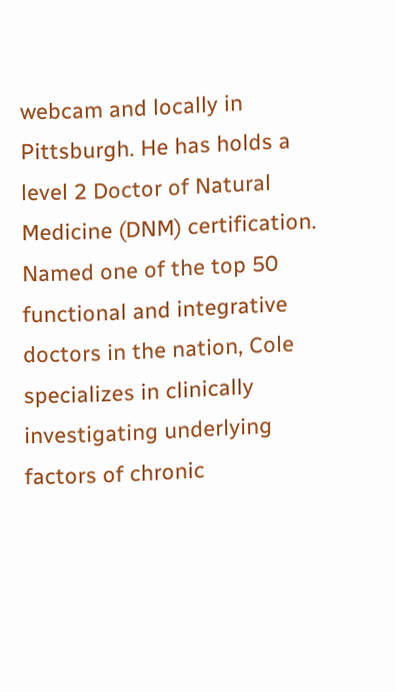webcam and locally in Pittsburgh. He has holds a level 2 Doctor of Natural Medicine (DNM) certification. Named one of the top 50 functional and integrative doctors in the nation, Cole specializes in clinically investigating underlying factors of chronic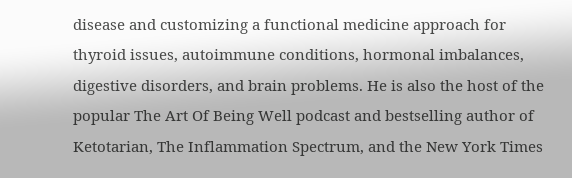disease and customizing a functional medicine approach for thyroid issues, autoimmune conditions, hormonal imbalances, digestive disorders, and brain problems. He is also the host of the popular The Art Of Being Well podcast and bestselling author of Ketotarian, The Inflammation Spectrum, and the New York Times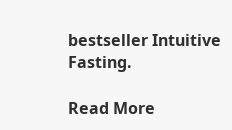bestseller Intuitive Fasting.

Read More